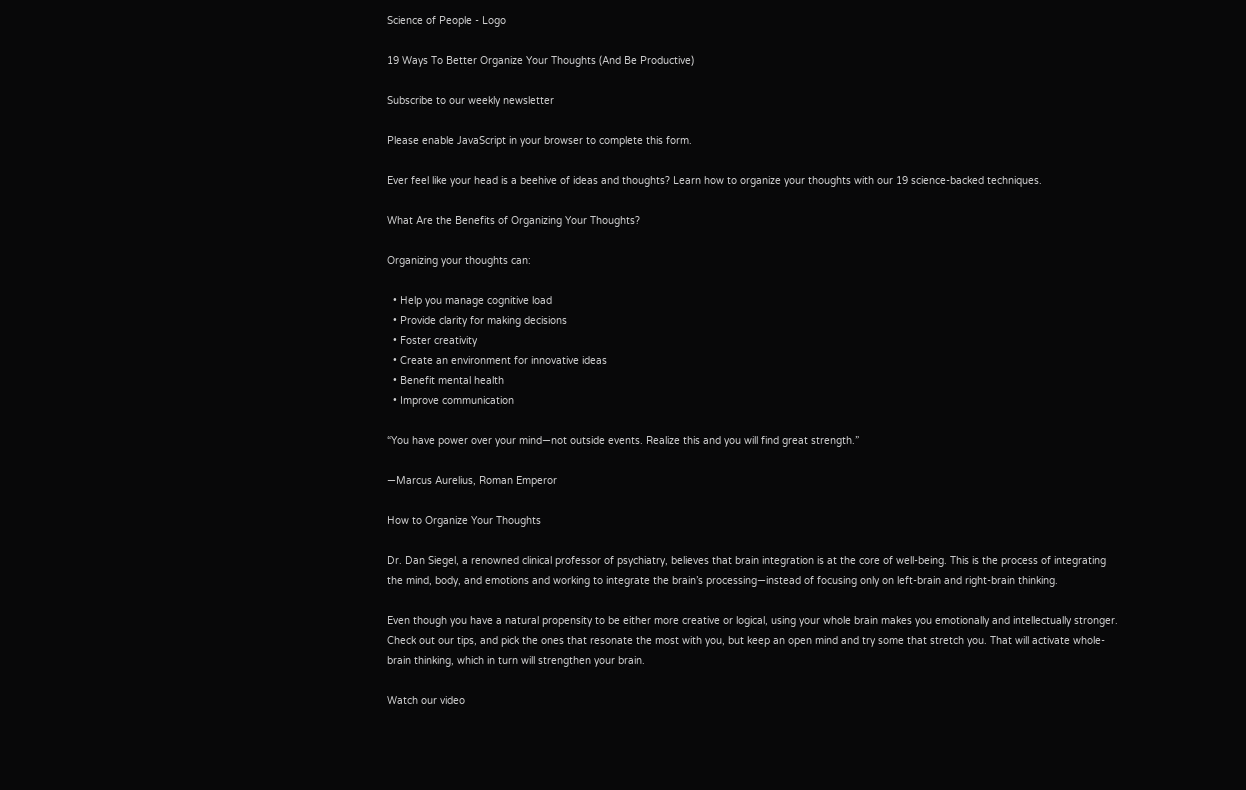Science of People - Logo

19 Ways To Better Organize Your Thoughts (And Be Productive)

Subscribe to our weekly newsletter

Please enable JavaScript in your browser to complete this form.

Ever feel like your head is a beehive of ideas and thoughts? Learn how to organize your thoughts with our 19 science-backed techniques.

What Are the Benefits of Organizing Your Thoughts?

Organizing your thoughts can:

  • Help you manage cognitive load
  • Provide clarity for making decisions
  • Foster creativity
  • Create an environment for innovative ideas
  • Benefit mental health
  • Improve communication

“You have power over your mind—not outside events. Realize this and you will find great strength.”

—Marcus Aurelius, Roman Emperor

How to Organize Your Thoughts

Dr. Dan Siegel, a renowned clinical professor of psychiatry, believes that brain integration is at the core of well-being. This is the process of integrating the mind, body, and emotions and working to integrate the brain’s processing—instead of focusing only on left-brain and right-brain thinking.

Even though you have a natural propensity to be either more creative or logical, using your whole brain makes you emotionally and intellectually stronger. Check out our tips, and pick the ones that resonate the most with you, but keep an open mind and try some that stretch you. That will activate whole-brain thinking, which in turn will strengthen your brain.

Watch our video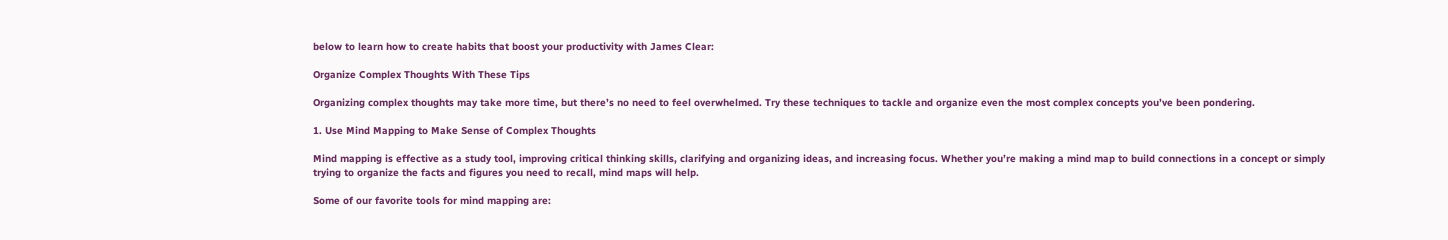below to learn how to create habits that boost your productivity with James Clear:

Organize Complex Thoughts With These Tips

Organizing complex thoughts may take more time, but there’s no need to feel overwhelmed. Try these techniques to tackle and organize even the most complex concepts you’ve been pondering.

1. Use Mind Mapping to Make Sense of Complex Thoughts

Mind mapping is effective as a study tool, improving critical thinking skills, clarifying and organizing ideas, and increasing focus. Whether you’re making a mind map to build connections in a concept or simply trying to organize the facts and figures you need to recall, mind maps will help.

Some of our favorite tools for mind mapping are: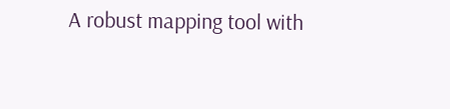A robust mapping tool with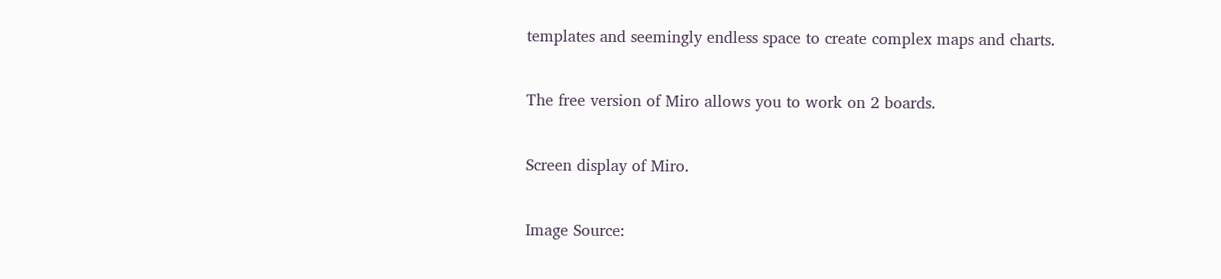templates and seemingly endless space to create complex maps and charts.

The free version of Miro allows you to work on 2 boards.

Screen display of Miro.

Image Source: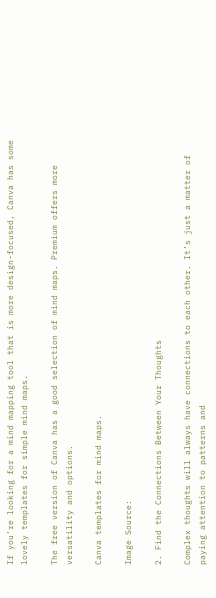If you’re looking for a mind mapping tool that is more design-focused, Canva has some lovely templates for simple mind maps.

The free version of Canva has a good selection of mind maps. Premium offers more versatility and options.

Canva templates for mind maps.

Image Source:

2. Find the Connections Between Your Thoughts

Complex thoughts will always have connections to each other. It’s just a matter of paying attention to patterns and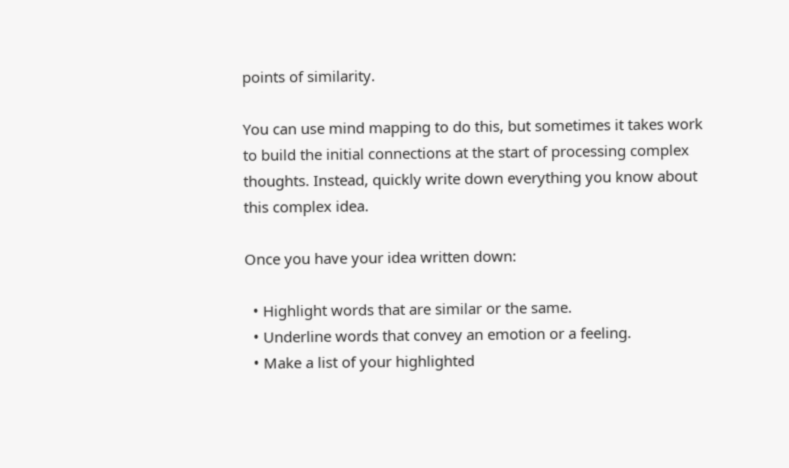points of similarity.

You can use mind mapping to do this, but sometimes it takes work to build the initial connections at the start of processing complex thoughts. Instead, quickly write down everything you know about this complex idea.

Once you have your idea written down:

  • Highlight words that are similar or the same.
  • Underline words that convey an emotion or a feeling.
  • Make a list of your highlighted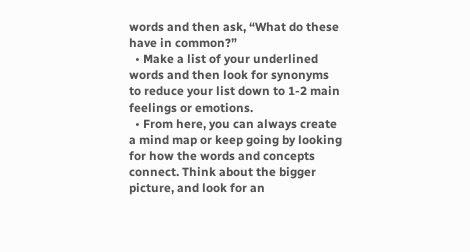words and then ask, “What do these have in common?”
  • Make a list of your underlined words and then look for synonyms to reduce your list down to 1-2 main feelings or emotions.
  • From here, you can always create a mind map or keep going by looking for how the words and concepts connect. Think about the bigger picture, and look for an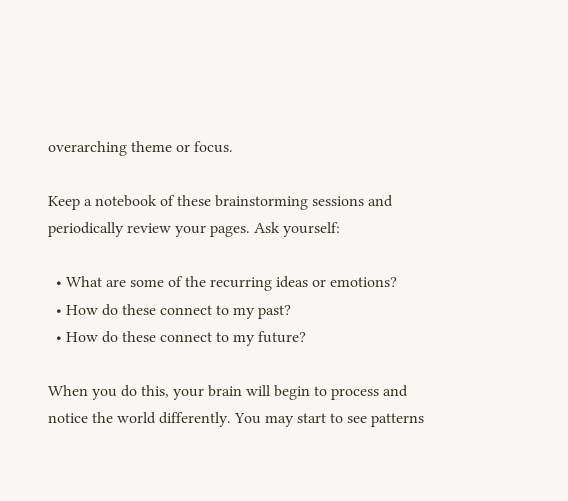overarching theme or focus.

Keep a notebook of these brainstorming sessions and periodically review your pages. Ask yourself:

  • What are some of the recurring ideas or emotions?
  • How do these connect to my past?
  • How do these connect to my future?

When you do this, your brain will begin to process and notice the world differently. You may start to see patterns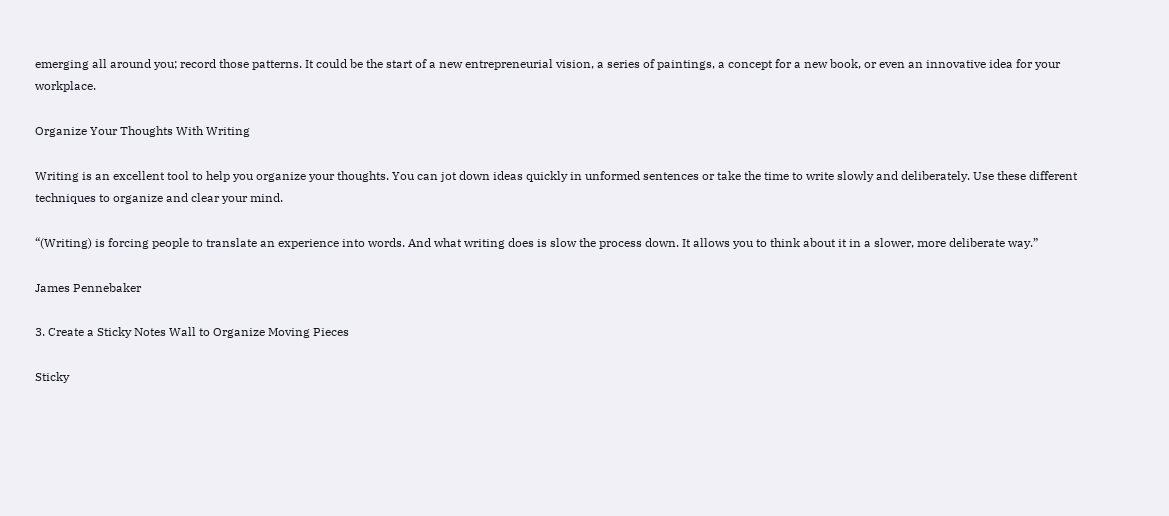emerging all around you; record those patterns. It could be the start of a new entrepreneurial vision, a series of paintings, a concept for a new book, or even an innovative idea for your workplace.

Organize Your Thoughts With Writing

Writing is an excellent tool to help you organize your thoughts. You can jot down ideas quickly in unformed sentences or take the time to write slowly and deliberately. Use these different techniques to organize and clear your mind.

“(Writing) is forcing people to translate an experience into words. And what writing does is slow the process down. It allows you to think about it in a slower, more deliberate way.”

James Pennebaker

3. Create a Sticky Notes Wall to Organize Moving Pieces

Sticky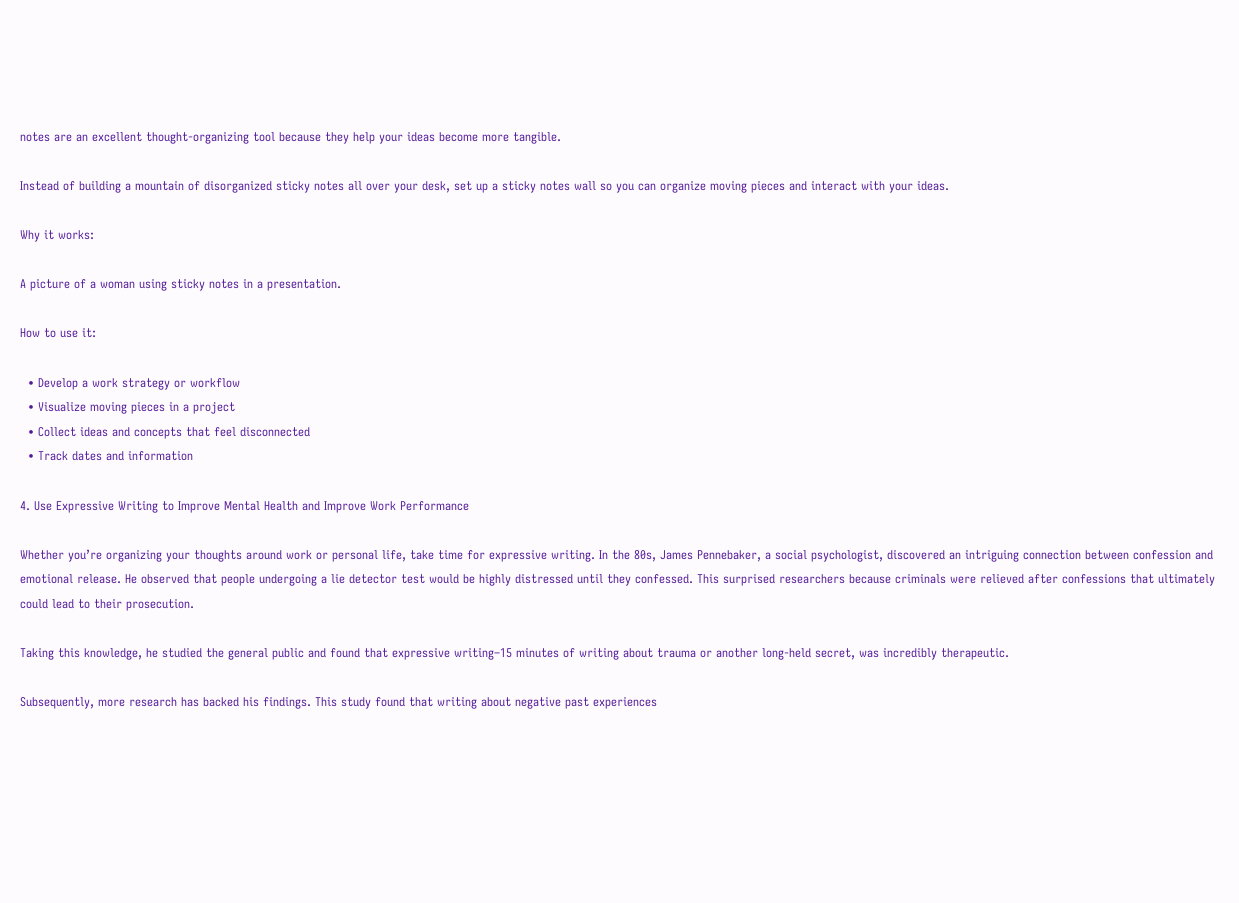notes are an excellent thought-organizing tool because they help your ideas become more tangible.

Instead of building a mountain of disorganized sticky notes all over your desk, set up a sticky notes wall so you can organize moving pieces and interact with your ideas.

Why it works:

A picture of a woman using sticky notes in a presentation.

How to use it:

  • Develop a work strategy or workflow
  • Visualize moving pieces in a project
  • Collect ideas and concepts that feel disconnected
  • Track dates and information

4. Use Expressive Writing to Improve Mental Health and Improve Work Performance

Whether you’re organizing your thoughts around work or personal life, take time for expressive writing. In the 80s, James Pennebaker, a social psychologist, discovered an intriguing connection between confession and emotional release. He observed that people undergoing a lie detector test would be highly distressed until they confessed. This surprised researchers because criminals were relieved after confessions that ultimately could lead to their prosecution.

Taking this knowledge, he studied the general public and found that expressive writing–15 minutes of writing about trauma or another long-held secret, was incredibly therapeutic.

Subsequently, more research has backed his findings. This study found that writing about negative past experiences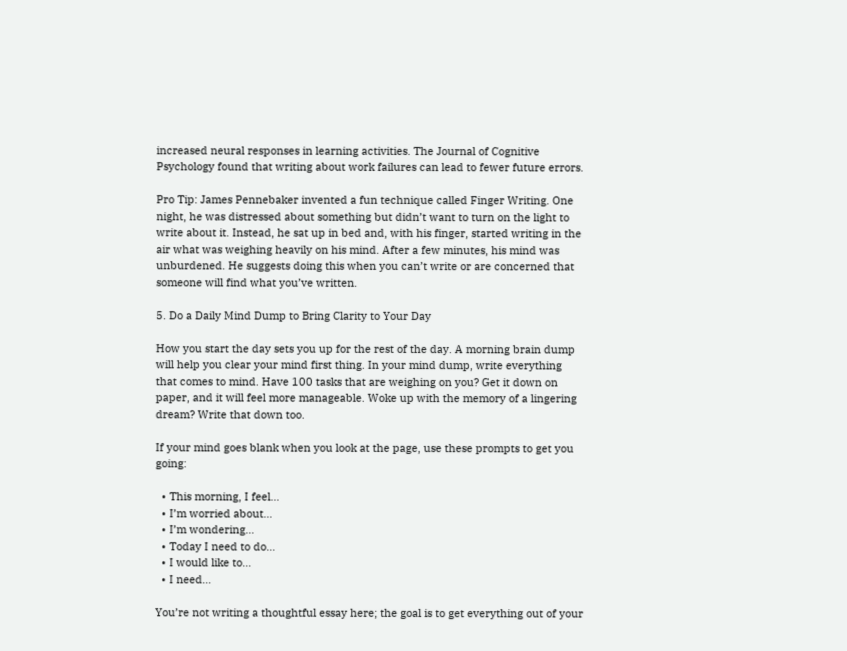increased neural responses in learning activities. The Journal of Cognitive Psychology found that writing about work failures can lead to fewer future errors.

Pro Tip: James Pennebaker invented a fun technique called Finger Writing. One night, he was distressed about something but didn’t want to turn on the light to write about it. Instead, he sat up in bed and, with his finger, started writing in the air what was weighing heavily on his mind. After a few minutes, his mind was unburdened. He suggests doing this when you can’t write or are concerned that someone will find what you’ve written.

5. Do a Daily Mind Dump to Bring Clarity to Your Day

How you start the day sets you up for the rest of the day. A morning brain dump will help you clear your mind first thing. In your mind dump, write everything that comes to mind. Have 100 tasks that are weighing on you? Get it down on paper, and it will feel more manageable. Woke up with the memory of a lingering dream? Write that down too.

If your mind goes blank when you look at the page, use these prompts to get you going:

  • This morning, I feel…
  • I’m worried about…
  • I’m wondering…
  • Today I need to do…
  • I would like to…
  • I need…

You’re not writing a thoughtful essay here; the goal is to get everything out of your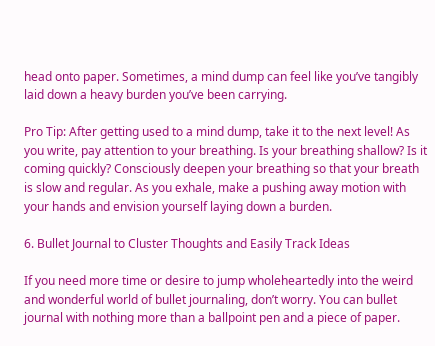head onto paper. Sometimes, a mind dump can feel like you’ve tangibly laid down a heavy burden you’ve been carrying.

Pro Tip: After getting used to a mind dump, take it to the next level! As you write, pay attention to your breathing. Is your breathing shallow? Is it coming quickly? Consciously deepen your breathing so that your breath is slow and regular. As you exhale, make a pushing away motion with your hands and envision yourself laying down a burden.

6. Bullet Journal to Cluster Thoughts and Easily Track Ideas

If you need more time or desire to jump wholeheartedly into the weird and wonderful world of bullet journaling, don’t worry. You can bullet journal with nothing more than a ballpoint pen and a piece of paper.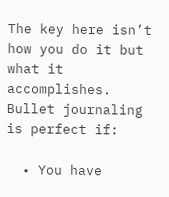The key here isn’t how you do it but what it accomplishes. Bullet journaling is perfect if:

  • You have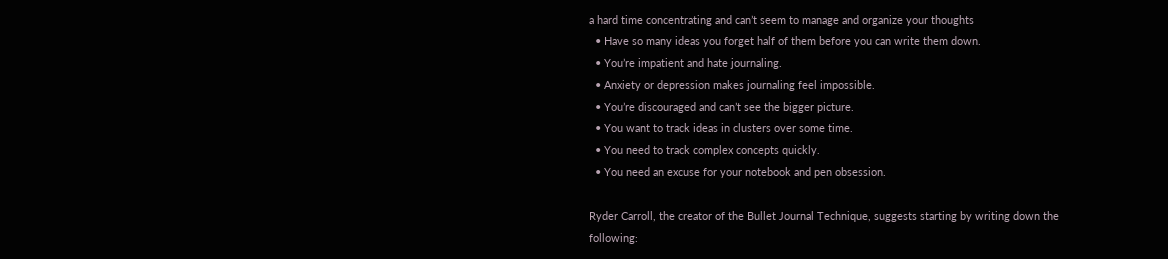a hard time concentrating and can’t seem to manage and organize your thoughts
  • Have so many ideas you forget half of them before you can write them down.
  • You’re impatient and hate journaling.
  • Anxiety or depression makes journaling feel impossible.
  • You’re discouraged and can’t see the bigger picture.
  • You want to track ideas in clusters over some time.
  • You need to track complex concepts quickly.
  • You need an excuse for your notebook and pen obsession.

Ryder Carroll, the creator of the Bullet Journal Technique, suggests starting by writing down the following: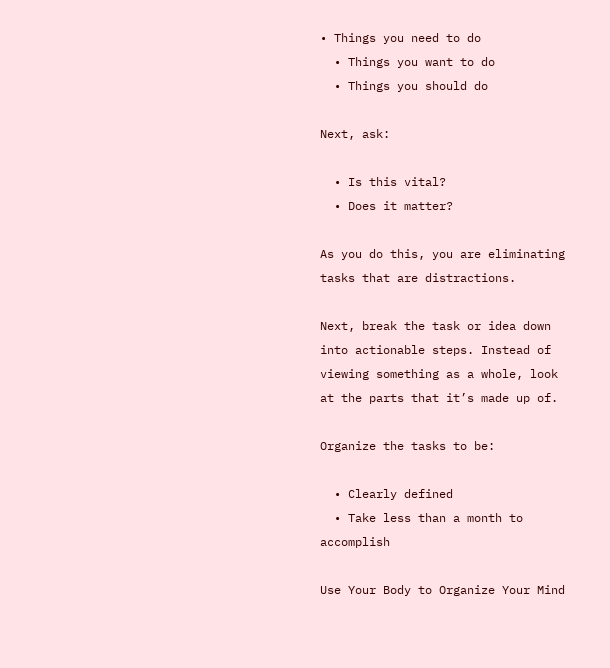• Things you need to do
  • Things you want to do
  • Things you should do

Next, ask:

  • Is this vital?
  • Does it matter?

As you do this, you are eliminating tasks that are distractions.

Next, break the task or idea down into actionable steps. Instead of viewing something as a whole, look at the parts that it’s made up of.

Organize the tasks to be:

  • Clearly defined
  • Take less than a month to accomplish

Use Your Body to Organize Your Mind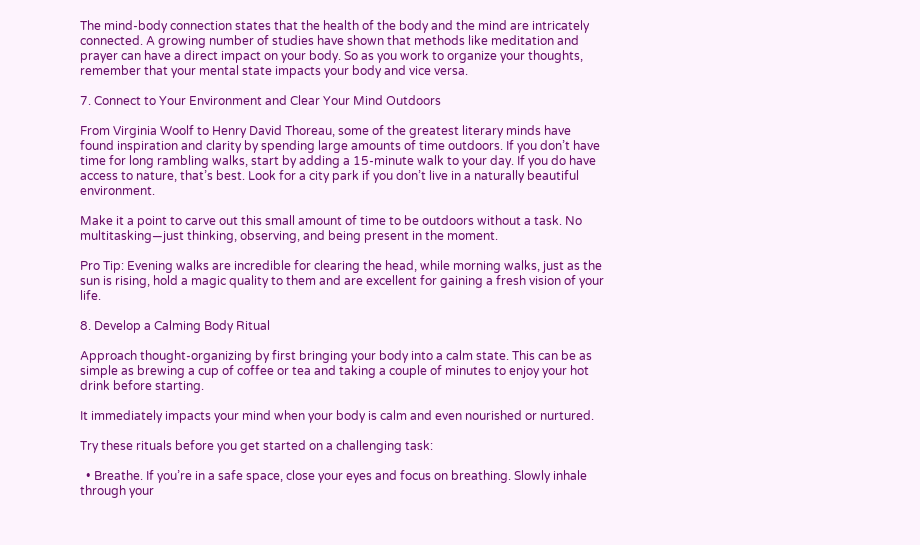The mind-body connection states that the health of the body and the mind are intricately connected. A growing number of studies have shown that methods like meditation and prayer can have a direct impact on your body. So as you work to organize your thoughts, remember that your mental state impacts your body and vice versa.

7. Connect to Your Environment and Clear Your Mind Outdoors

From Virginia Woolf to Henry David Thoreau, some of the greatest literary minds have found inspiration and clarity by spending large amounts of time outdoors. If you don’t have time for long rambling walks, start by adding a 15-minute walk to your day. If you do have access to nature, that’s best. Look for a city park if you don’t live in a naturally beautiful environment.

Make it a point to carve out this small amount of time to be outdoors without a task. No multitasking—just thinking, observing, and being present in the moment.

Pro Tip: Evening walks are incredible for clearing the head, while morning walks, just as the sun is rising, hold a magic quality to them and are excellent for gaining a fresh vision of your life.

8. Develop a Calming Body Ritual

Approach thought-organizing by first bringing your body into a calm state. This can be as simple as brewing a cup of coffee or tea and taking a couple of minutes to enjoy your hot drink before starting.

It immediately impacts your mind when your body is calm and even nourished or nurtured.

Try these rituals before you get started on a challenging task:

  • Breathe. If you’re in a safe space, close your eyes and focus on breathing. Slowly inhale through your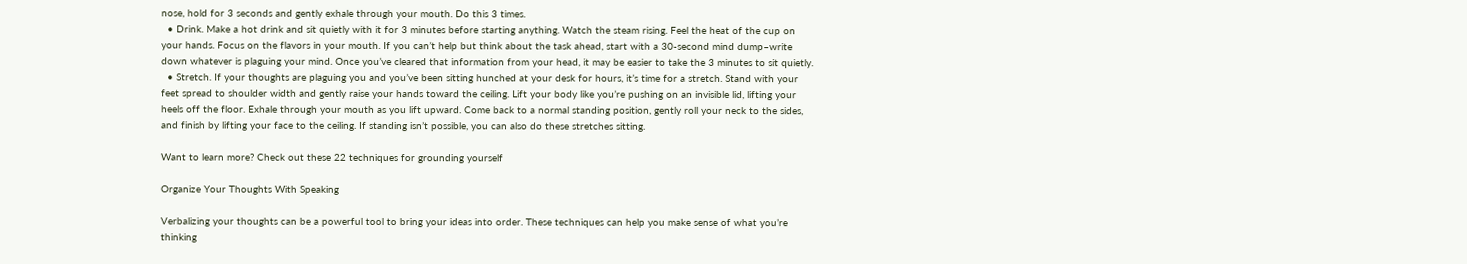nose, hold for 3 seconds and gently exhale through your mouth. Do this 3 times.
  • Drink. Make a hot drink and sit quietly with it for 3 minutes before starting anything. Watch the steam rising. Feel the heat of the cup on your hands. Focus on the flavors in your mouth. If you can’t help but think about the task ahead, start with a 30-second mind dump–write down whatever is plaguing your mind. Once you’ve cleared that information from your head, it may be easier to take the 3 minutes to sit quietly.
  • Stretch. If your thoughts are plaguing you and you’ve been sitting hunched at your desk for hours, it’s time for a stretch. Stand with your feet spread to shoulder width and gently raise your hands toward the ceiling. Lift your body like you’re pushing on an invisible lid, lifting your heels off the floor. Exhale through your mouth as you lift upward. Come back to a normal standing position, gently roll your neck to the sides, and finish by lifting your face to the ceiling. If standing isn’t possible, you can also do these stretches sitting.

Want to learn more? Check out these 22 techniques for grounding yourself

Organize Your Thoughts With Speaking

Verbalizing your thoughts can be a powerful tool to bring your ideas into order. These techniques can help you make sense of what you’re thinking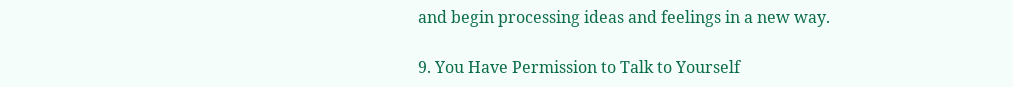and begin processing ideas and feelings in a new way.

9. You Have Permission to Talk to Yourself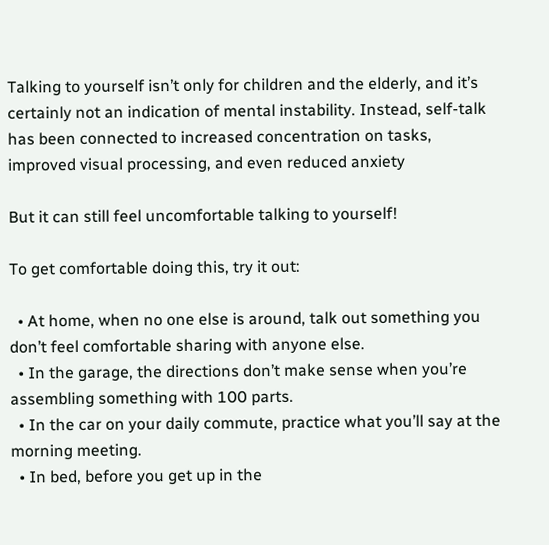Talking to yourself isn’t only for children and the elderly, and it’s certainly not an indication of mental instability. Instead, self-talk has been connected to increased concentration on tasks, improved visual processing, and even reduced anxiety

But it can still feel uncomfortable talking to yourself!

To get comfortable doing this, try it out:

  • At home, when no one else is around, talk out something you don’t feel comfortable sharing with anyone else.
  • In the garage, the directions don’t make sense when you’re assembling something with 100 parts.
  • In the car on your daily commute, practice what you’ll say at the morning meeting.
  • In bed, before you get up in the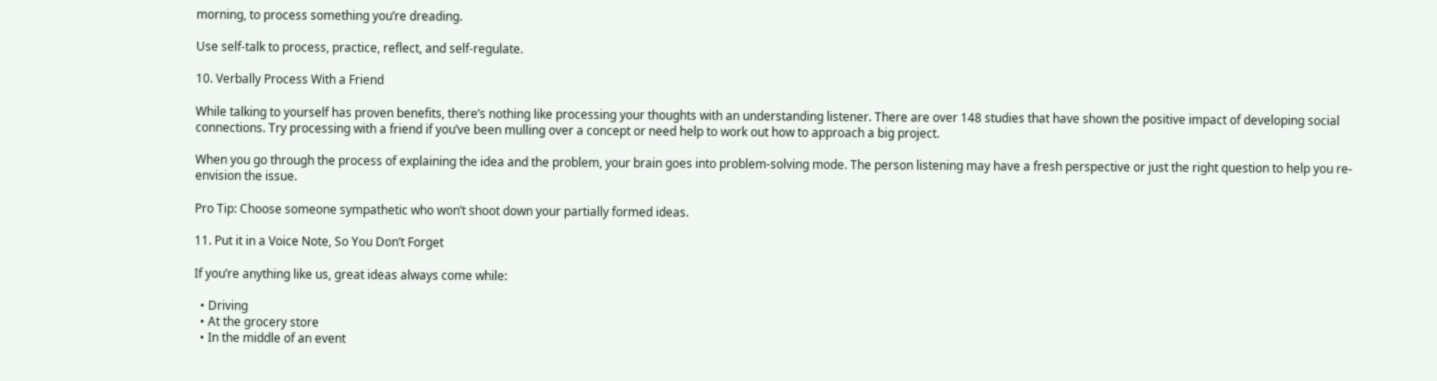morning, to process something you’re dreading.

Use self-talk to process, practice, reflect, and self-regulate.

10. Verbally Process With a Friend

While talking to yourself has proven benefits, there’s nothing like processing your thoughts with an understanding listener. There are over 148 studies that have shown the positive impact of developing social connections. Try processing with a friend if you’ve been mulling over a concept or need help to work out how to approach a big project.

When you go through the process of explaining the idea and the problem, your brain goes into problem-solving mode. The person listening may have a fresh perspective or just the right question to help you re-envision the issue.

Pro Tip: Choose someone sympathetic who won’t shoot down your partially formed ideas.

11. Put it in a Voice Note, So You Don’t Forget

If you’re anything like us, great ideas always come while:

  • Driving
  • At the grocery store
  • In the middle of an event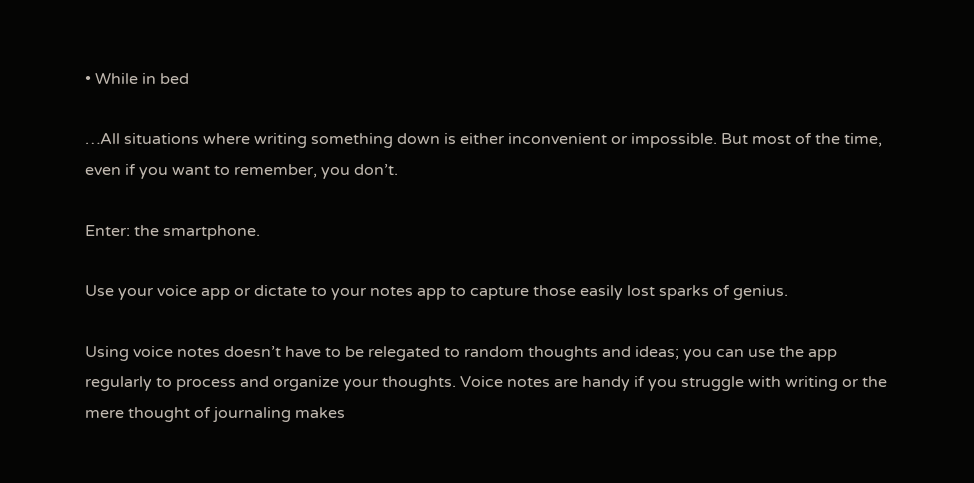• While in bed

…All situations where writing something down is either inconvenient or impossible. But most of the time, even if you want to remember, you don’t.

Enter: the smartphone.

Use your voice app or dictate to your notes app to capture those easily lost sparks of genius.

Using voice notes doesn’t have to be relegated to random thoughts and ideas; you can use the app regularly to process and organize your thoughts. Voice notes are handy if you struggle with writing or the mere thought of journaling makes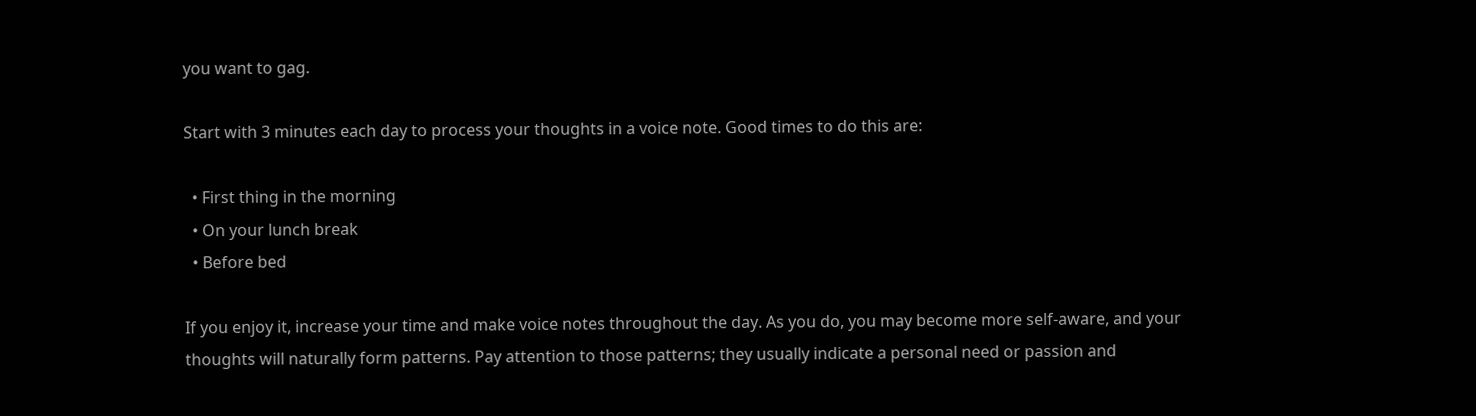you want to gag.

Start with 3 minutes each day to process your thoughts in a voice note. Good times to do this are:

  • First thing in the morning
  • On your lunch break
  • Before bed

If you enjoy it, increase your time and make voice notes throughout the day. As you do, you may become more self-aware, and your thoughts will naturally form patterns. Pay attention to those patterns; they usually indicate a personal need or passion and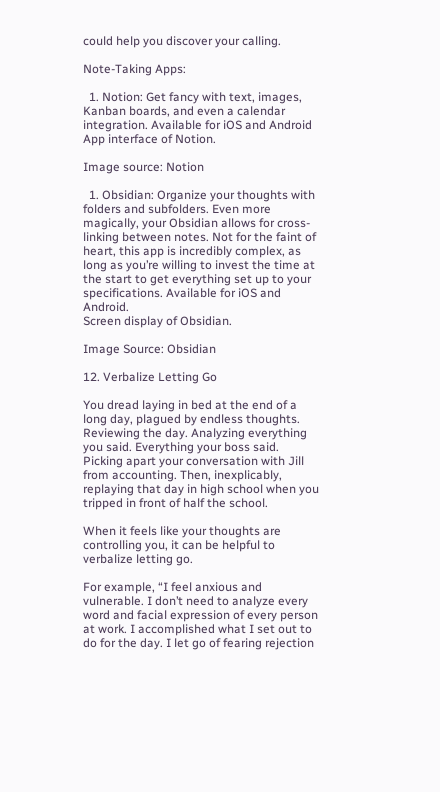could help you discover your calling.

Note-Taking Apps:

  1. Notion: Get fancy with text, images, Kanban boards, and even a calendar integration. Available for iOS and Android
App interface of Notion.

Image source: Notion

  1. Obsidian: Organize your thoughts with folders and subfolders. Even more magically, your Obsidian allows for cross-linking between notes. Not for the faint of heart, this app is incredibly complex, as long as you’re willing to invest the time at the start to get everything set up to your specifications. Available for iOS and Android.
Screen display of Obsidian.

Image Source: Obsidian

12. Verbalize Letting Go

You dread laying in bed at the end of a long day, plagued by endless thoughts. Reviewing the day. Analyzing everything you said. Everything your boss said. Picking apart your conversation with Jill from accounting. Then, inexplicably, replaying that day in high school when you tripped in front of half the school.

When it feels like your thoughts are controlling you, it can be helpful to verbalize letting go.

For example, “I feel anxious and vulnerable. I don’t need to analyze every word and facial expression of every person at work. I accomplished what I set out to do for the day. I let go of fearing rejection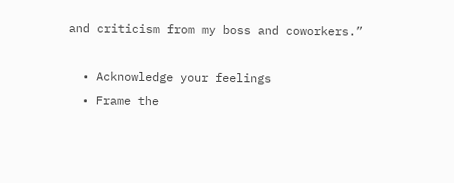and criticism from my boss and coworkers.”

  • Acknowledge your feelings
  • Frame the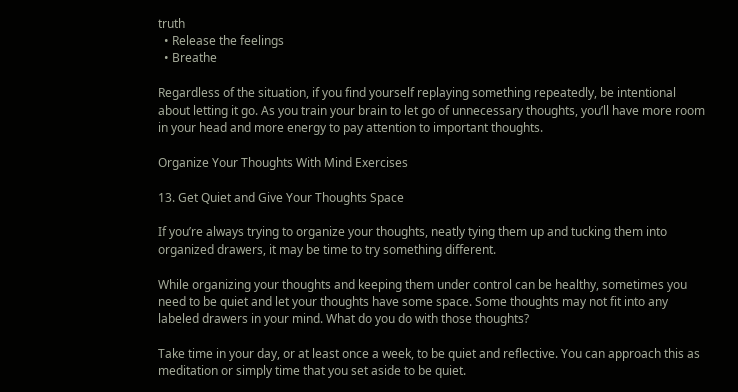truth
  • Release the feelings
  • Breathe

Regardless of the situation, if you find yourself replaying something repeatedly, be intentional about letting it go. As you train your brain to let go of unnecessary thoughts, you’ll have more room in your head and more energy to pay attention to important thoughts.

Organize Your Thoughts With Mind Exercises

13. Get Quiet and Give Your Thoughts Space

If you’re always trying to organize your thoughts, neatly tying them up and tucking them into organized drawers, it may be time to try something different.

While organizing your thoughts and keeping them under control can be healthy, sometimes you need to be quiet and let your thoughts have some space. Some thoughts may not fit into any labeled drawers in your mind. What do you do with those thoughts?

Take time in your day, or at least once a week, to be quiet and reflective. You can approach this as meditation or simply time that you set aside to be quiet.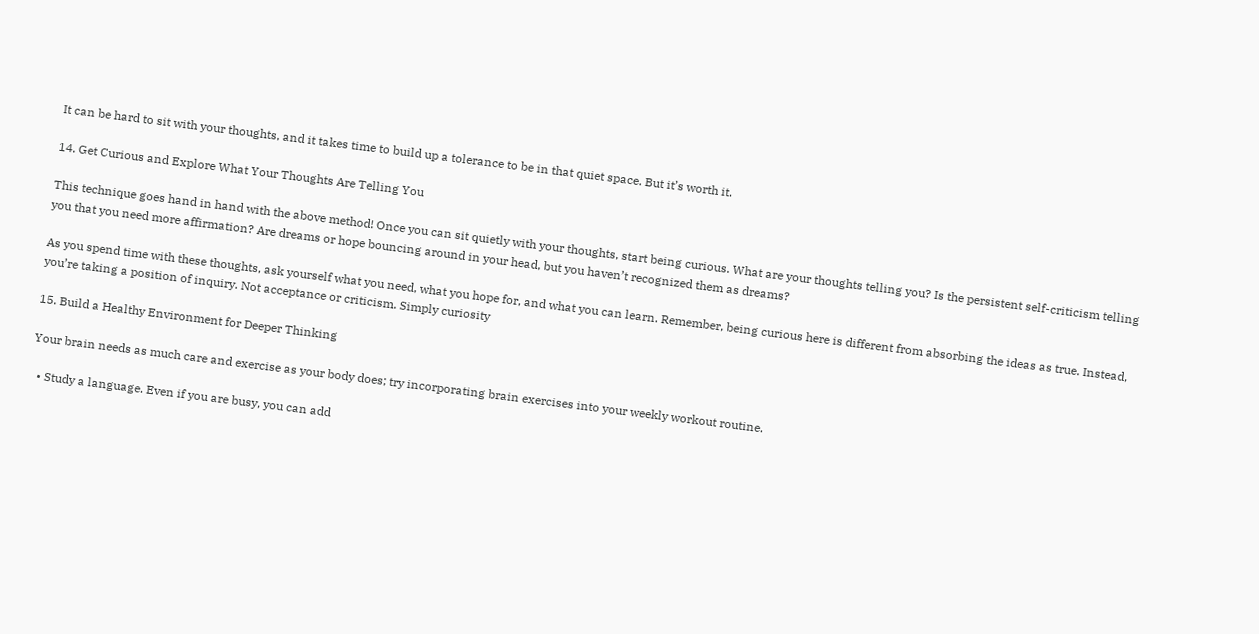It can be hard to sit with your thoughts, and it takes time to build up a tolerance to be in that quiet space. But it’s worth it.

14. Get Curious and Explore What Your Thoughts Are Telling You

This technique goes hand in hand with the above method! Once you can sit quietly with your thoughts, start being curious. What are your thoughts telling you? Is the persistent self-criticism telling you that you need more affirmation? Are dreams or hope bouncing around in your head, but you haven’t recognized them as dreams?

As you spend time with these thoughts, ask yourself what you need, what you hope for, and what you can learn. Remember, being curious here is different from absorbing the ideas as true. Instead, you’re taking a position of inquiry. Not acceptance or criticism. Simply curiosity

15. Build a Healthy Environment for Deeper Thinking

Your brain needs as much care and exercise as your body does; try incorporating brain exercises into your weekly workout routine.

  • Study a language. Even if you are busy, you can add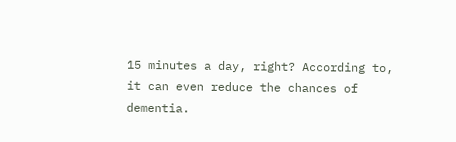15 minutes a day, right? According to, it can even reduce the chances of dementia.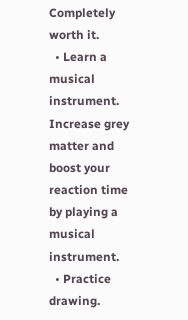Completely worth it.
  • Learn a musical instrument. Increase grey matter and boost your reaction time by playing a musical instrument.
  • Practice drawing.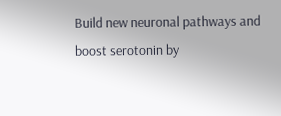Build new neuronal pathways and boost serotonin by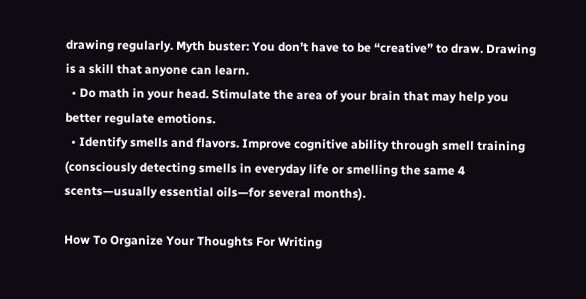drawing regularly. Myth buster: You don’t have to be “creative” to draw. Drawing is a skill that anyone can learn.
  • Do math in your head. Stimulate the area of your brain that may help you better regulate emotions.
  • Identify smells and flavors. Improve cognitive ability through smell training (consciously detecting smells in everyday life or smelling the same 4 scents—usually essential oils—for several months).

How To Organize Your Thoughts For Writing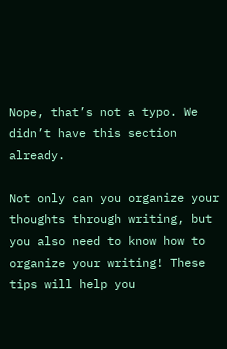Nope, that’s not a typo. We didn’t have this section already.

Not only can you organize your thoughts through writing, but you also need to know how to organize your writing! These tips will help you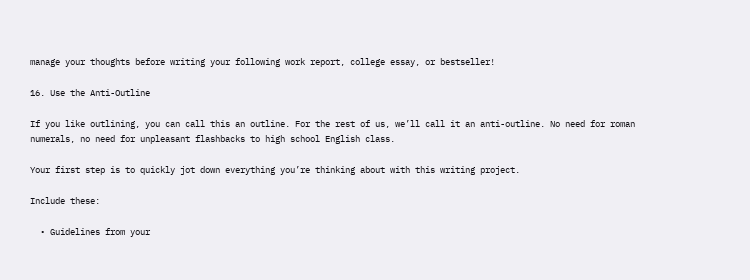manage your thoughts before writing your following work report, college essay, or bestseller!

16. Use the Anti-Outline

If you like outlining, you can call this an outline. For the rest of us, we’ll call it an anti-outline. No need for roman numerals, no need for unpleasant flashbacks to high school English class.

Your first step is to quickly jot down everything you’re thinking about with this writing project.

Include these:

  • Guidelines from your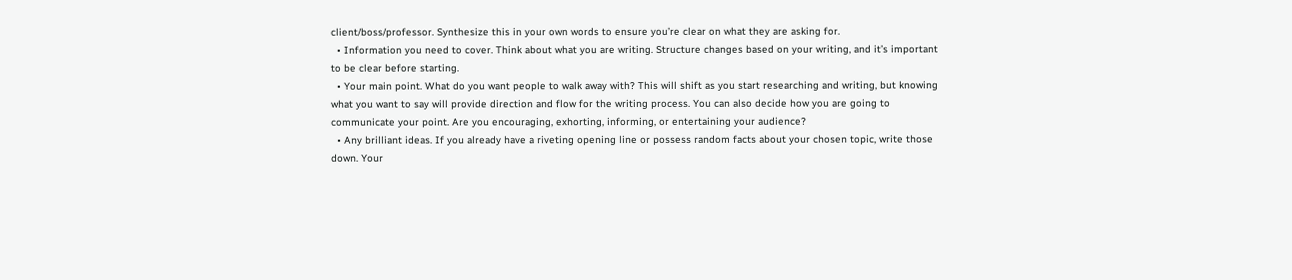client/boss/professor. Synthesize this in your own words to ensure you’re clear on what they are asking for.
  • Information you need to cover. Think about what you are writing. Structure changes based on your writing, and it’s important to be clear before starting.
  • Your main point. What do you want people to walk away with? This will shift as you start researching and writing, but knowing what you want to say will provide direction and flow for the writing process. You can also decide how you are going to communicate your point. Are you encouraging, exhorting, informing, or entertaining your audience?
  • Any brilliant ideas. If you already have a riveting opening line or possess random facts about your chosen topic, write those down. Your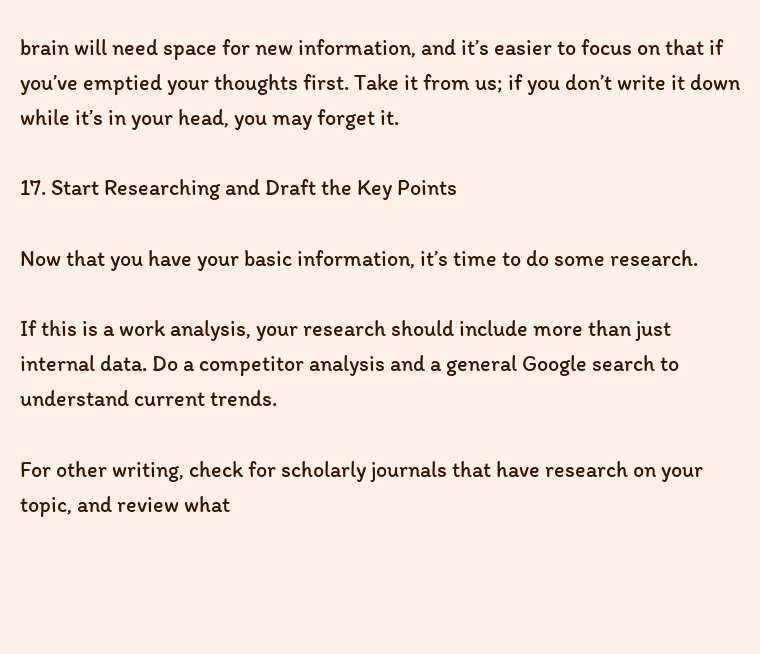brain will need space for new information, and it’s easier to focus on that if you’ve emptied your thoughts first. Take it from us; if you don’t write it down while it’s in your head, you may forget it.

17. Start Researching and Draft the Key Points

Now that you have your basic information, it’s time to do some research.

If this is a work analysis, your research should include more than just internal data. Do a competitor analysis and a general Google search to understand current trends.

For other writing, check for scholarly journals that have research on your topic, and review what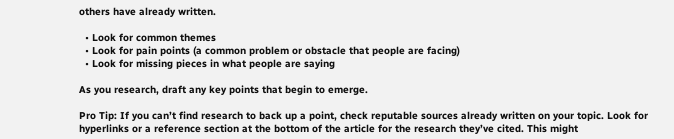others have already written.

  • Look for common themes
  • Look for pain points (a common problem or obstacle that people are facing)
  • Look for missing pieces in what people are saying

As you research, draft any key points that begin to emerge.

Pro Tip: If you can’t find research to back up a point, check reputable sources already written on your topic. Look for hyperlinks or a reference section at the bottom of the article for the research they’ve cited. This might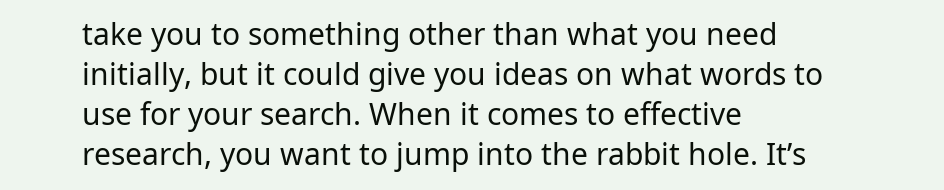take you to something other than what you need initially, but it could give you ideas on what words to use for your search. When it comes to effective research, you want to jump into the rabbit hole. It’s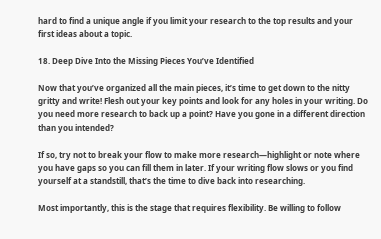hard to find a unique angle if you limit your research to the top results and your first ideas about a topic.

18. Deep Dive Into the Missing Pieces You’ve Identified

Now that you’ve organized all the main pieces, it’s time to get down to the nitty gritty and write! Flesh out your key points and look for any holes in your writing. Do you need more research to back up a point? Have you gone in a different direction than you intended?

If so, try not to break your flow to make more research—highlight or note where you have gaps so you can fill them in later. If your writing flow slows or you find yourself at a standstill, that’s the time to dive back into researching.

Most importantly, this is the stage that requires flexibility. Be willing to follow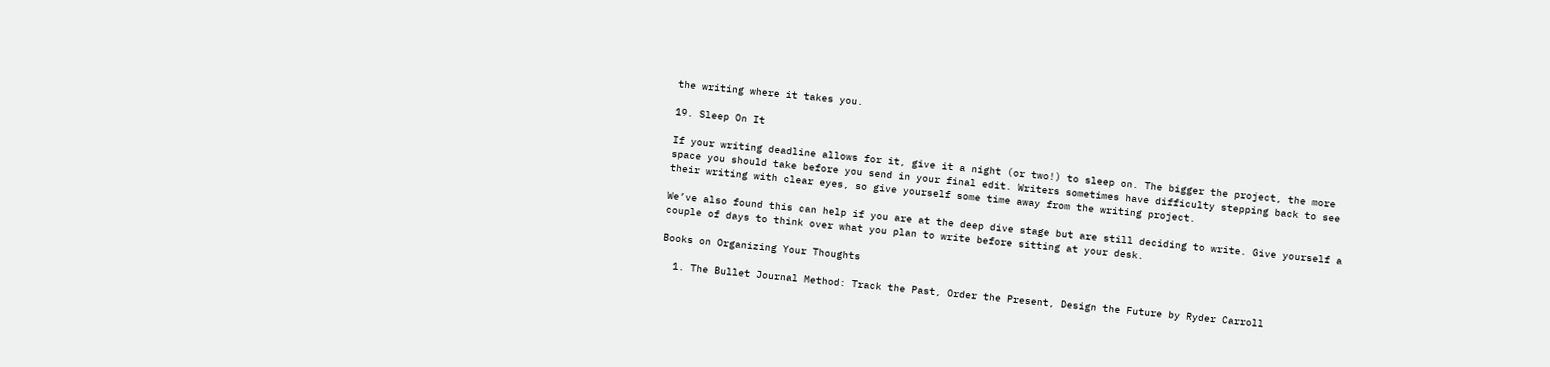the writing where it takes you.

19. Sleep On It

If your writing deadline allows for it, give it a night (or two!) to sleep on. The bigger the project, the more space you should take before you send in your final edit. Writers sometimes have difficulty stepping back to see their writing with clear eyes, so give yourself some time away from the writing project.

We’ve also found this can help if you are at the deep dive stage but are still deciding to write. Give yourself a couple of days to think over what you plan to write before sitting at your desk.

Books on Organizing Your Thoughts

  1. The Bullet Journal Method: Track the Past, Order the Present, Design the Future by Ryder Carroll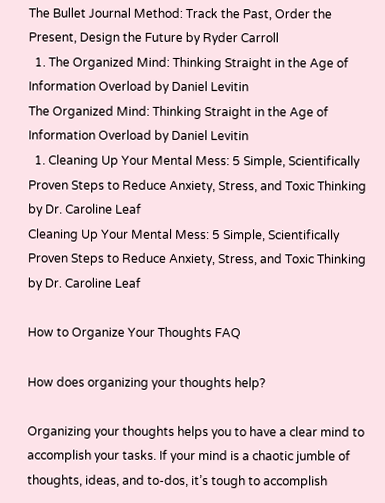The Bullet Journal Method: Track the Past, Order the Present, Design the Future by Ryder Carroll
  1. The Organized Mind: Thinking Straight in the Age of Information Overload by Daniel Levitin
The Organized Mind: Thinking Straight in the Age of Information Overload by Daniel Levitin
  1. Cleaning Up Your Mental Mess: 5 Simple, Scientifically Proven Steps to Reduce Anxiety, Stress, and Toxic Thinking by Dr. Caroline Leaf
Cleaning Up Your Mental Mess: 5 Simple, Scientifically Proven Steps to Reduce Anxiety, Stress, and Toxic Thinking by Dr. Caroline Leaf

How to Organize Your Thoughts FAQ

How does organizing your thoughts help?

Organizing your thoughts helps you to have a clear mind to accomplish your tasks. If your mind is a chaotic jumble of thoughts, ideas, and to-dos, it’s tough to accomplish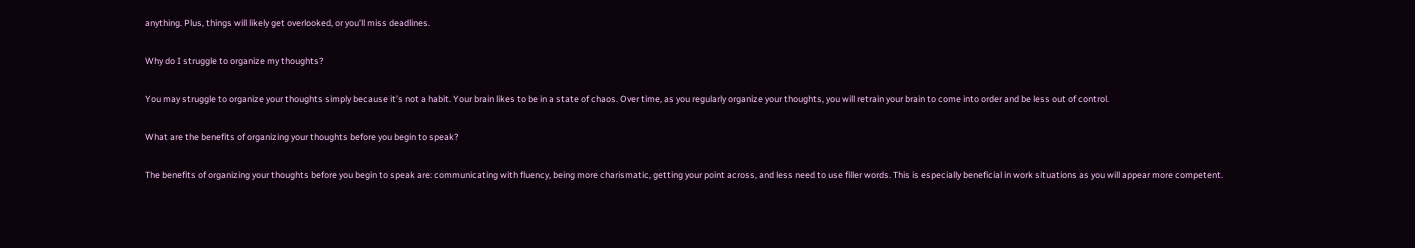anything. Plus, things will likely get overlooked, or you’ll miss deadlines.

Why do I struggle to organize my thoughts?

You may struggle to organize your thoughts simply because it’s not a habit. Your brain likes to be in a state of chaos. Over time, as you regularly organize your thoughts, you will retrain your brain to come into order and be less out of control.

What are the benefits of organizing your thoughts before you begin to speak?

The benefits of organizing your thoughts before you begin to speak are: communicating with fluency, being more charismatic, getting your point across, and less need to use filler words. This is especially beneficial in work situations as you will appear more competent.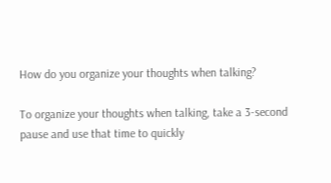How do you organize your thoughts when talking?

To organize your thoughts when talking, take a 3-second pause and use that time to quickly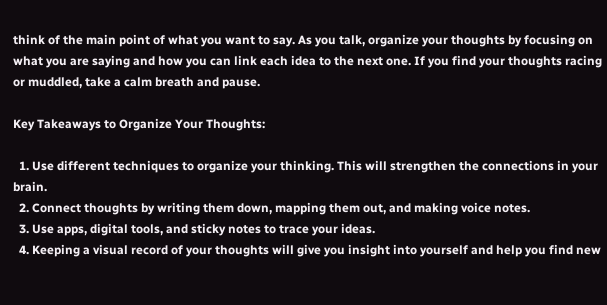think of the main point of what you want to say. As you talk, organize your thoughts by focusing on what you are saying and how you can link each idea to the next one. If you find your thoughts racing or muddled, take a calm breath and pause.

Key Takeaways to Organize Your Thoughts:

  1. Use different techniques to organize your thinking. This will strengthen the connections in your brain.
  2. Connect thoughts by writing them down, mapping them out, and making voice notes.
  3. Use apps, digital tools, and sticky notes to trace your ideas.
  4. Keeping a visual record of your thoughts will give you insight into yourself and help you find new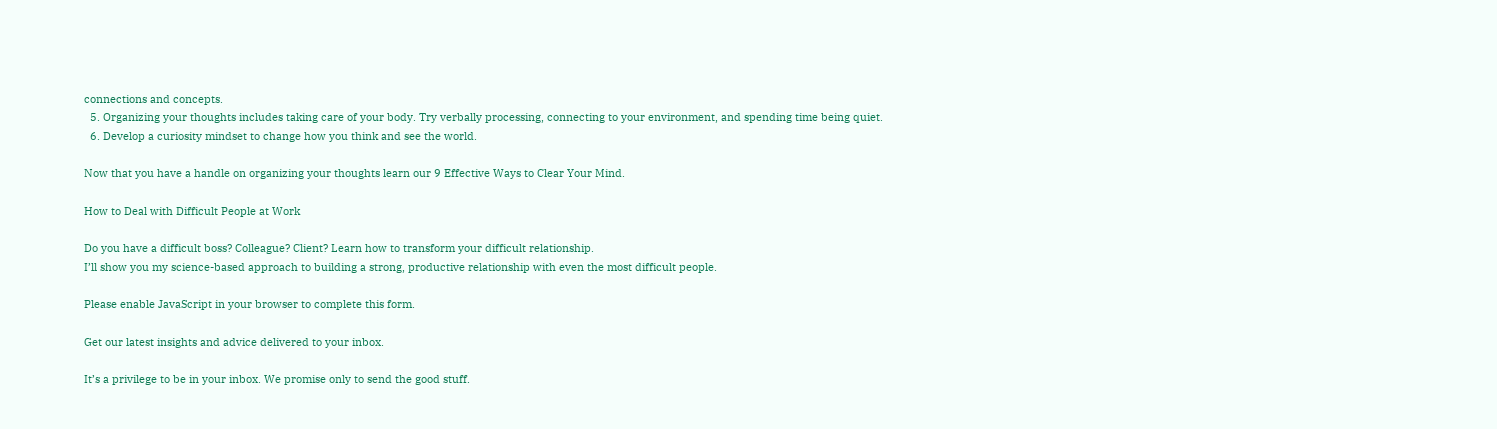connections and concepts.
  5. Organizing your thoughts includes taking care of your body. Try verbally processing, connecting to your environment, and spending time being quiet.
  6. Develop a curiosity mindset to change how you think and see the world.

Now that you have a handle on organizing your thoughts learn our 9 Effective Ways to Clear Your Mind.

How to Deal with Difficult People at Work

Do you have a difficult boss? Colleague? Client? Learn how to transform your difficult relationship.
I’ll show you my science-based approach to building a strong, productive relationship with even the most difficult people.

Please enable JavaScript in your browser to complete this form.

Get our latest insights and advice delivered to your inbox.

It’s a privilege to be in your inbox. We promise only to send the good stuff.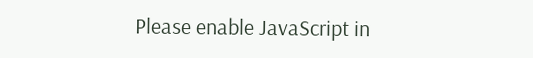Please enable JavaScript in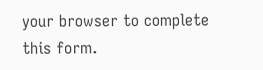your browser to complete this form.